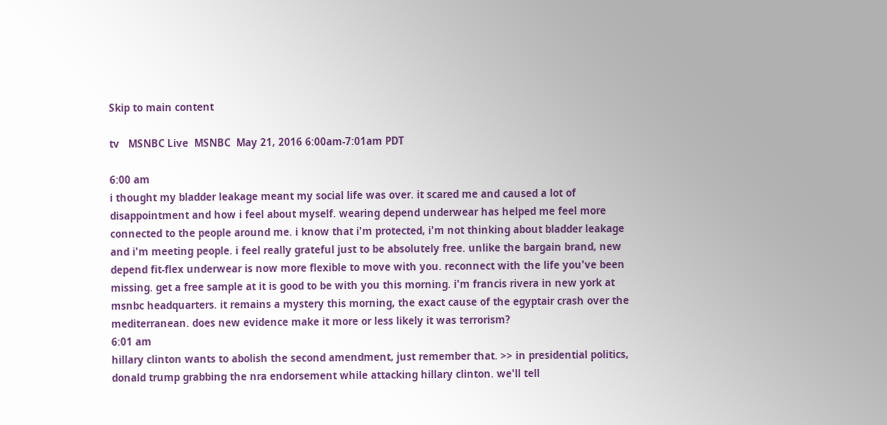Skip to main content

tv   MSNBC Live  MSNBC  May 21, 2016 6:00am-7:01am PDT

6:00 am
i thought my bladder leakage meant my social life was over. it scared me and caused a lot of disappointment and how i feel about myself. wearing depend underwear has helped me feel more connected to the people around me. i know that i'm protected, i'm not thinking about bladder leakage and i'm meeting people. i feel really grateful just to be absolutely free. unlike the bargain brand, new depend fit-flex underwear is now more flexible to move with you. reconnect with the life you've been missing. get a free sample at it is good to be with you this morning. i'm francis rivera in new york at msnbc headquarters. it remains a mystery this morning, the exact cause of the egyptair crash over the mediterranean. does new evidence make it more or less likely it was terrorism?
6:01 am
hillary clinton wants to abolish the second amendment, just remember that. >> in presidential politics, donald trump grabbing the nra endorsement while attacking hillary clinton. we'll tell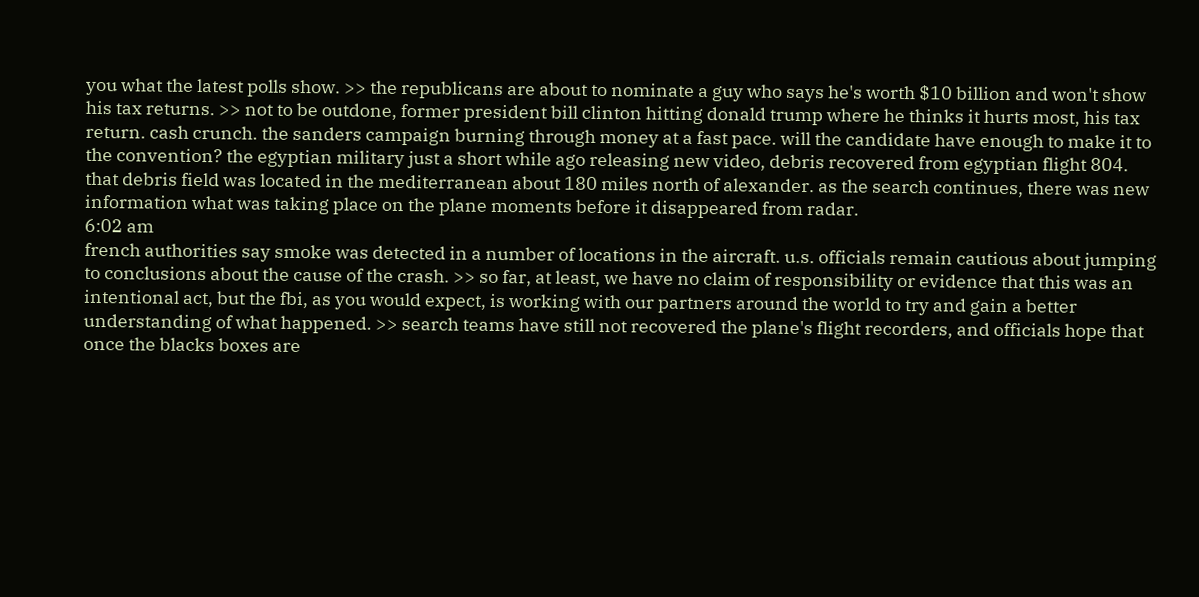you what the latest polls show. >> the republicans are about to nominate a guy who says he's worth $10 billion and won't show his tax returns. >> not to be outdone, former president bill clinton hitting donald trump where he thinks it hurts most, his tax return. cash crunch. the sanders campaign burning through money at a fast pace. will the candidate have enough to make it to the convention? the egyptian military just a short while ago releasing new video, debris recovered from egyptian flight 804. that debris field was located in the mediterranean about 180 miles north of alexander. as the search continues, there was new information what was taking place on the plane moments before it disappeared from radar.
6:02 am
french authorities say smoke was detected in a number of locations in the aircraft. u.s. officials remain cautious about jumping to conclusions about the cause of the crash. >> so far, at least, we have no claim of responsibility or evidence that this was an intentional act, but the fbi, as you would expect, is working with our partners around the world to try and gain a better understanding of what happened. >> search teams have still not recovered the plane's flight recorders, and officials hope that once the blacks boxes are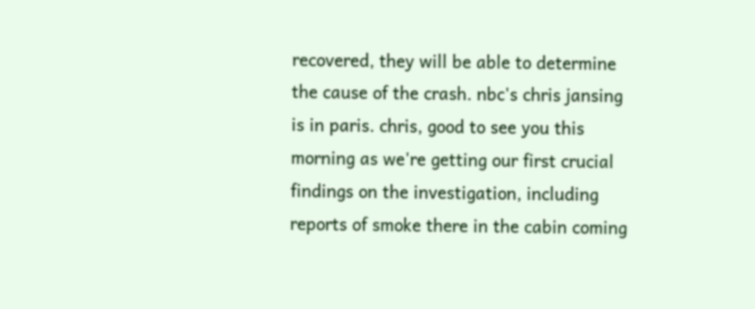recovered, they will be able to determine the cause of the crash. nbc's chris jansing is in paris. chris, good to see you this morning as we're getting our first crucial findings on the investigation, including reports of smoke there in the cabin coming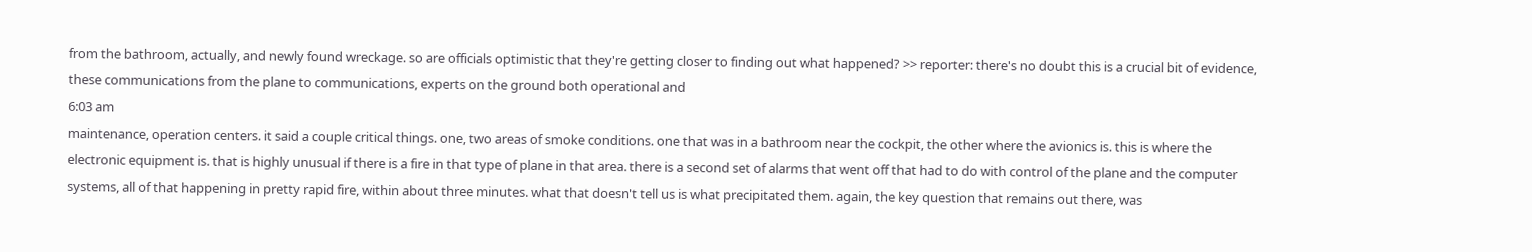from the bathroom, actually, and newly found wreckage. so are officials optimistic that they're getting closer to finding out what happened? >> reporter: there's no doubt this is a crucial bit of evidence, these communications from the plane to communications, experts on the ground both operational and
6:03 am
maintenance, operation centers. it said a couple critical things. one, two areas of smoke conditions. one that was in a bathroom near the cockpit, the other where the avionics is. this is where the electronic equipment is. that is highly unusual if there is a fire in that type of plane in that area. there is a second set of alarms that went off that had to do with control of the plane and the computer systems, all of that happening in pretty rapid fire, within about three minutes. what that doesn't tell us is what precipitated them. again, the key question that remains out there, was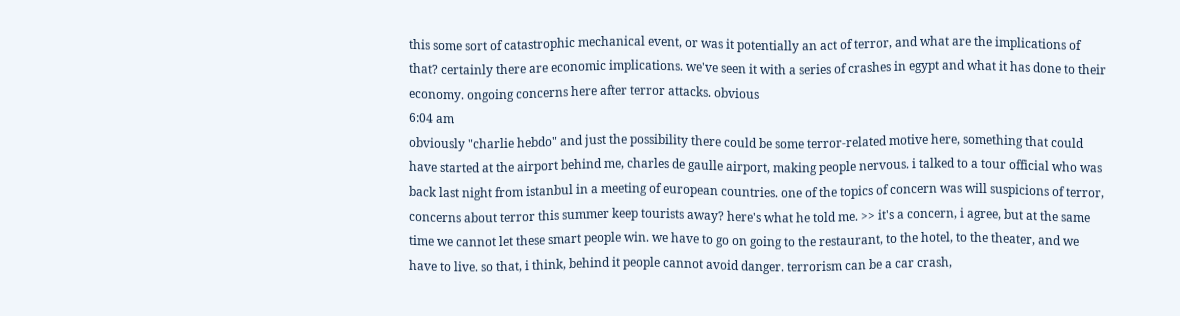this some sort of catastrophic mechanical event, or was it potentially an act of terror, and what are the implications of that? certainly there are economic implications. we've seen it with a series of crashes in egypt and what it has done to their economy. ongoing concerns here after terror attacks. obvious
6:04 am
obviously "charlie hebdo" and just the possibility there could be some terror-related motive here, something that could have started at the airport behind me, charles de gaulle airport, making people nervous. i talked to a tour official who was back last night from istanbul in a meeting of european countries. one of the topics of concern was will suspicions of terror, concerns about terror this summer keep tourists away? here's what he told me. >> it's a concern, i agree, but at the same time we cannot let these smart people win. we have to go on going to the restaurant, to the hotel, to the theater, and we have to live. so that, i think, behind it people cannot avoid danger. terrorism can be a car crash,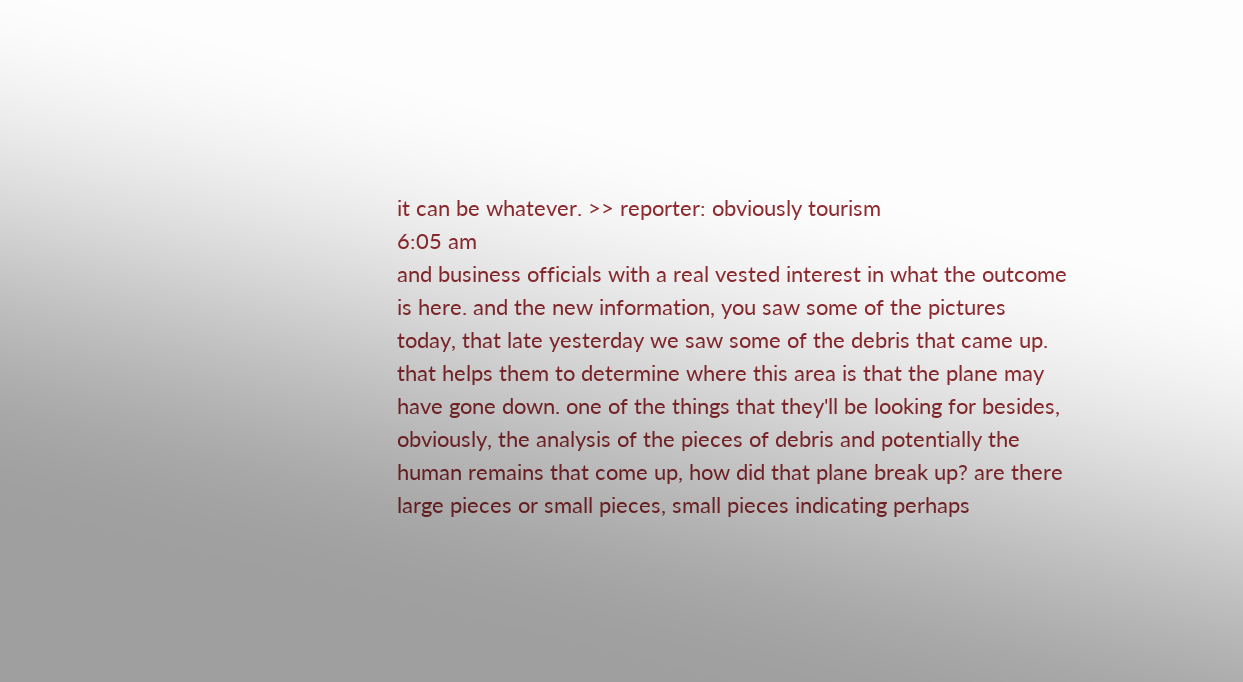it can be whatever. >> reporter: obviously tourism
6:05 am
and business officials with a real vested interest in what the outcome is here. and the new information, you saw some of the pictures today, that late yesterday we saw some of the debris that came up. that helps them to determine where this area is that the plane may have gone down. one of the things that they'll be looking for besides, obviously, the analysis of the pieces of debris and potentially the human remains that come up, how did that plane break up? are there large pieces or small pieces, small pieces indicating perhaps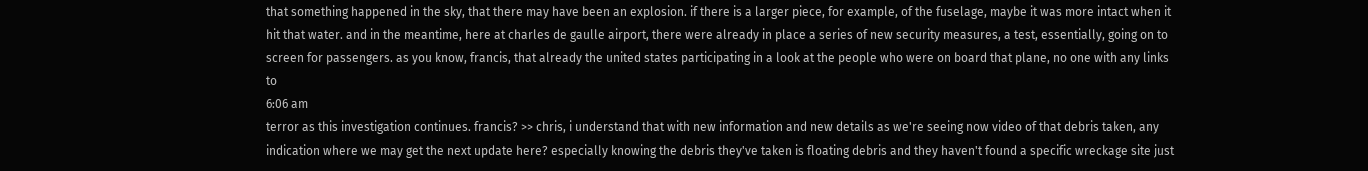that something happened in the sky, that there may have been an explosion. if there is a larger piece, for example, of the fuselage, maybe it was more intact when it hit that water. and in the meantime, here at charles de gaulle airport, there were already in place a series of new security measures, a test, essentially, going on to screen for passengers. as you know, francis, that already the united states participating in a look at the people who were on board that plane, no one with any links to
6:06 am
terror as this investigation continues. francis? >> chris, i understand that with new information and new details as we're seeing now video of that debris taken, any indication where we may get the next update here? especially knowing the debris they've taken is floating debris and they haven't found a specific wreckage site just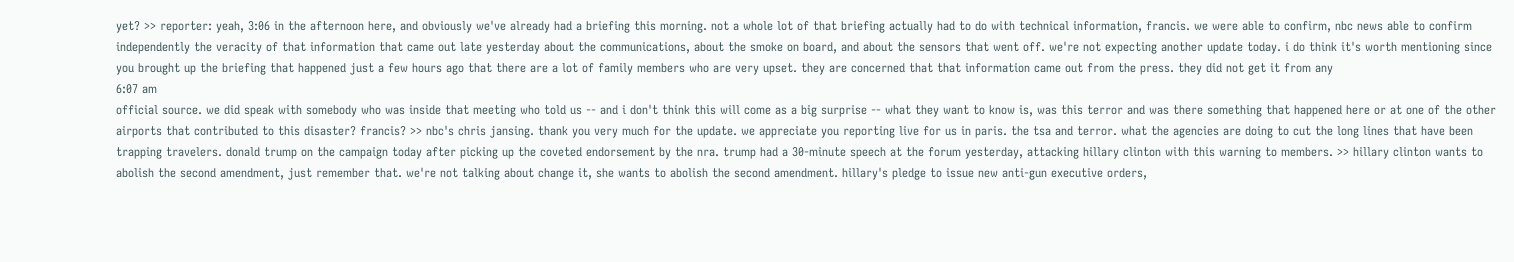yet? >> reporter: yeah, 3:06 in the afternoon here, and obviously we've already had a briefing this morning. not a whole lot of that briefing actually had to do with technical information, francis. we were able to confirm, nbc news able to confirm independently the veracity of that information that came out late yesterday about the communications, about the smoke on board, and about the sensors that went off. we're not expecting another update today. i do think it's worth mentioning since you brought up the briefing that happened just a few hours ago that there are a lot of family members who are very upset. they are concerned that that information came out from the press. they did not get it from any
6:07 am
official source. we did speak with somebody who was inside that meeting who told us -- and i don't think this will come as a big surprise -- what they want to know is, was this terror and was there something that happened here or at one of the other airports that contributed to this disaster? francis? >> nbc's chris jansing. thank you very much for the update. we appreciate you reporting live for us in paris. the tsa and terror. what the agencies are doing to cut the long lines that have been trapping travelers. donald trump on the campaign today after picking up the coveted endorsement by the nra. trump had a 30-minute speech at the forum yesterday, attacking hillary clinton with this warning to members. >> hillary clinton wants to abolish the second amendment, just remember that. we're not talking about change it, she wants to abolish the second amendment. hillary's pledge to issue new anti-gun executive orders,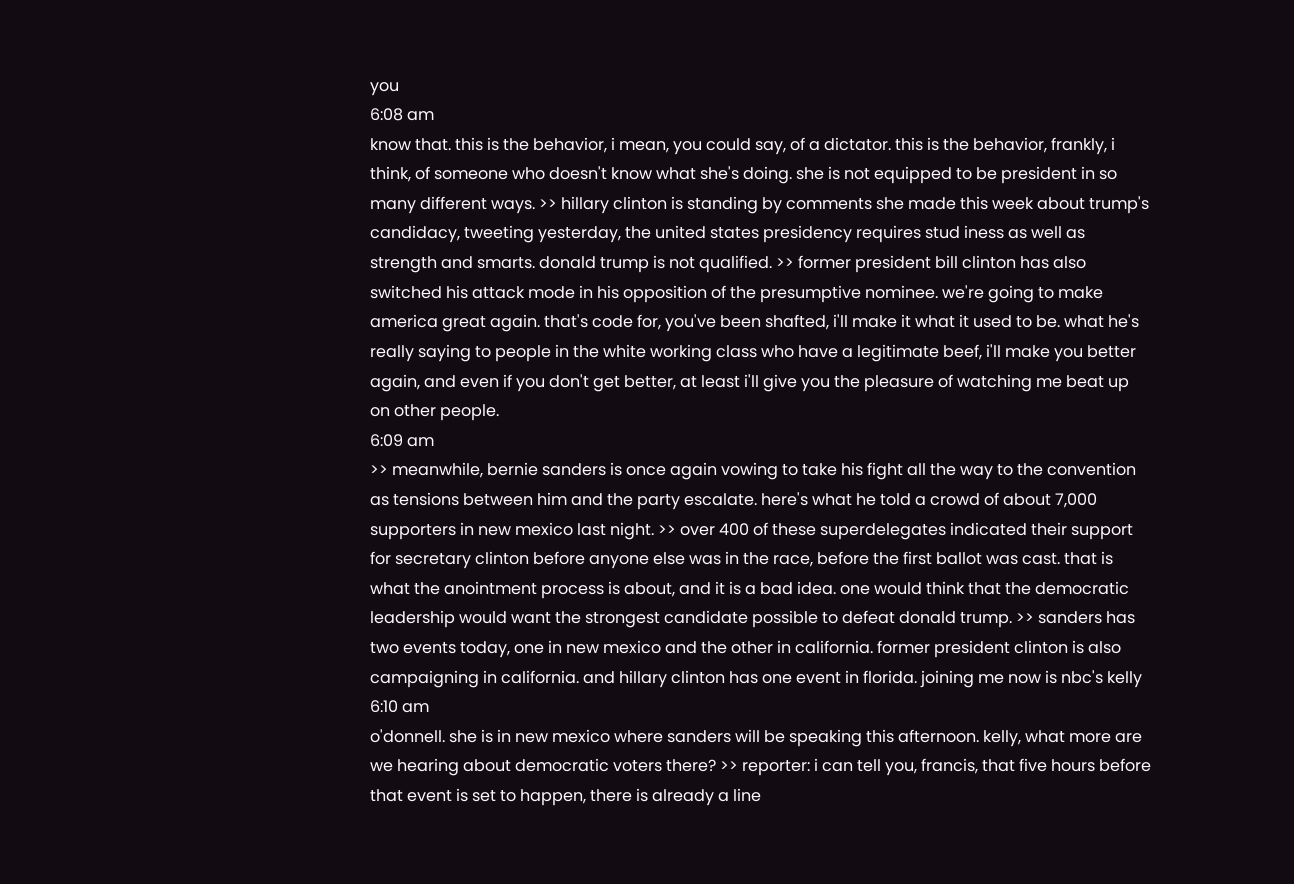you
6:08 am
know that. this is the behavior, i mean, you could say, of a dictator. this is the behavior, frankly, i think, of someone who doesn't know what she's doing. she is not equipped to be president in so many different ways. >> hillary clinton is standing by comments she made this week about trump's candidacy, tweeting yesterday, the united states presidency requires stud iness as well as strength and smarts. donald trump is not qualified. >> former president bill clinton has also switched his attack mode in his opposition of the presumptive nominee. we're going to make america great again. that's code for, you've been shafted, i'll make it what it used to be. what he's really saying to people in the white working class who have a legitimate beef, i'll make you better again, and even if you don't get better, at least i'll give you the pleasure of watching me beat up on other people.
6:09 am
>> meanwhile, bernie sanders is once again vowing to take his fight all the way to the convention as tensions between him and the party escalate. here's what he told a crowd of about 7,000 supporters in new mexico last night. >> over 400 of these superdelegates indicated their support for secretary clinton before anyone else was in the race, before the first ballot was cast. that is what the anointment process is about, and it is a bad idea. one would think that the democratic leadership would want the strongest candidate possible to defeat donald trump. >> sanders has two events today, one in new mexico and the other in california. former president clinton is also campaigning in california. and hillary clinton has one event in florida. joining me now is nbc's kelly
6:10 am
o'donnell. she is in new mexico where sanders will be speaking this afternoon. kelly, what more are we hearing about democratic voters there? >> reporter: i can tell you, francis, that five hours before that event is set to happen, there is already a line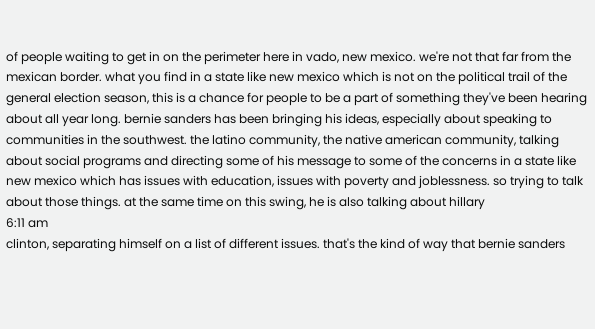of people waiting to get in on the perimeter here in vado, new mexico. we're not that far from the mexican border. what you find in a state like new mexico which is not on the political trail of the general election season, this is a chance for people to be a part of something they've been hearing about all year long. bernie sanders has been bringing his ideas, especially about speaking to communities in the southwest. the latino community, the native american community, talking about social programs and directing some of his message to some of the concerns in a state like new mexico which has issues with education, issues with poverty and joblessness. so trying to talk about those things. at the same time on this swing, he is also talking about hillary
6:11 am
clinton, separating himself on a list of different issues. that's the kind of way that bernie sanders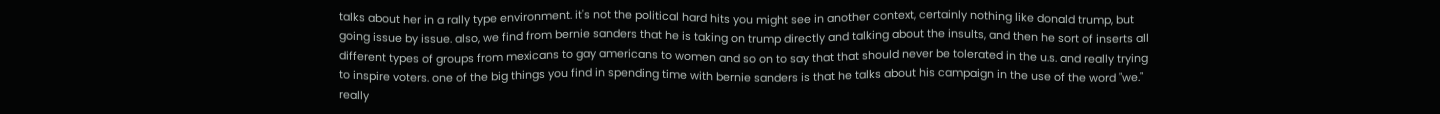talks about her in a rally type environment. it's not the political hard hits you might see in another context, certainly nothing like donald trump, but going issue by issue. also, we find from bernie sanders that he is taking on trump directly and talking about the insults, and then he sort of inserts all different types of groups from mexicans to gay americans to women and so on to say that that should never be tolerated in the u.s. and really trying to inspire voters. one of the big things you find in spending time with bernie sanders is that he talks about his campaign in the use of the word "we." really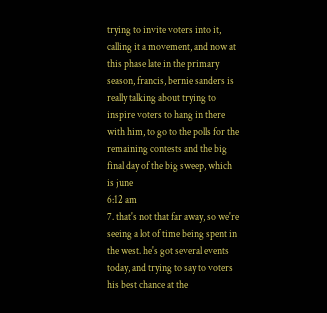trying to invite voters into it, calling it a movement, and now at this phase late in the primary season, francis, bernie sanders is really talking about trying to inspire voters to hang in there with him, to go to the polls for the remaining contests and the big final day of the big sweep, which is june
6:12 am
7. that's not that far away, so we're seeing a lot of time being spent in the west. he's got several events today, and trying to say to voters his best chance at the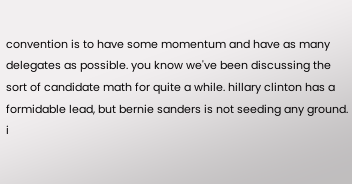convention is to have some momentum and have as many delegates as possible. you know we've been discussing the sort of candidate math for quite a while. hillary clinton has a formidable lead, but bernie sanders is not seeding any ground. i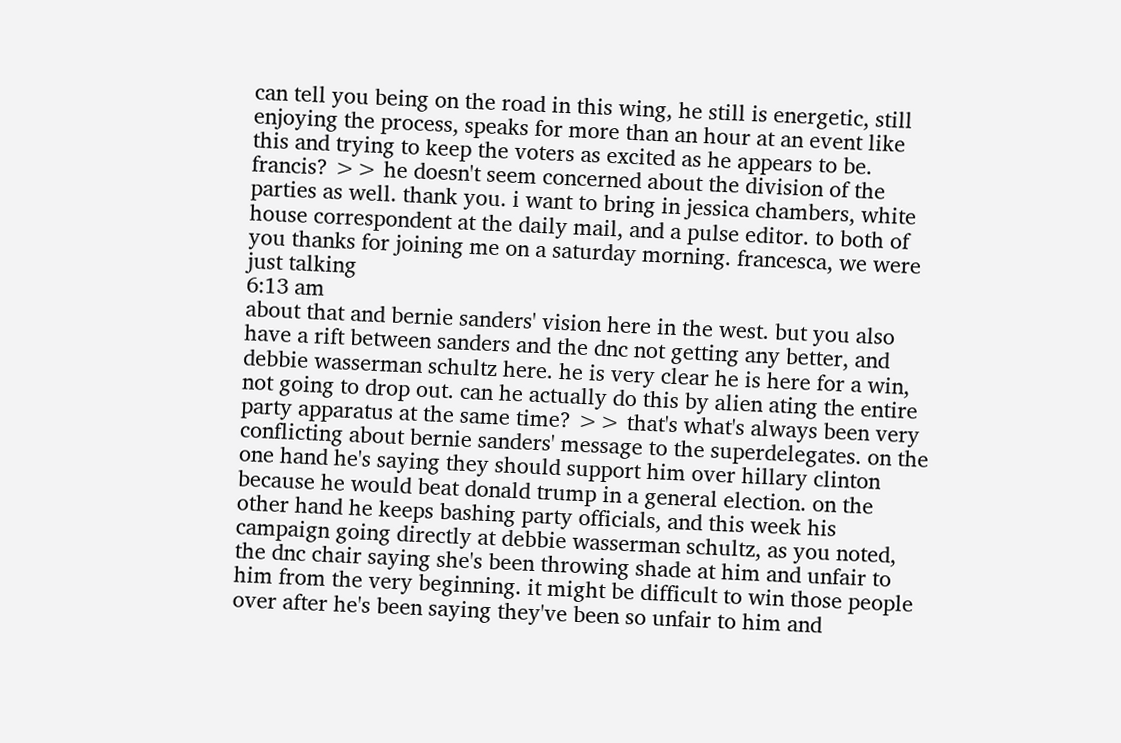can tell you being on the road in this wing, he still is energetic, still enjoying the process, speaks for more than an hour at an event like this and trying to keep the voters as excited as he appears to be. francis? >> he doesn't seem concerned about the division of the parties as well. thank you. i want to bring in jessica chambers, white house correspondent at the daily mail, and a pulse editor. to both of you thanks for joining me on a saturday morning. francesca, we were just talking
6:13 am
about that and bernie sanders' vision here in the west. but you also have a rift between sanders and the dnc not getting any better, and debbie wasserman schultz here. he is very clear he is here for a win, not going to drop out. can he actually do this by alien ating the entire party apparatus at the same time? >> that's what's always been very conflicting about bernie sanders' message to the superdelegates. on the one hand he's saying they should support him over hillary clinton because he would beat donald trump in a general election. on the other hand he keeps bashing party officials, and this week his campaign going directly at debbie wasserman schultz, as you noted, the dnc chair saying she's been throwing shade at him and unfair to him from the very beginning. it might be difficult to win those people over after he's been saying they've been so unfair to him and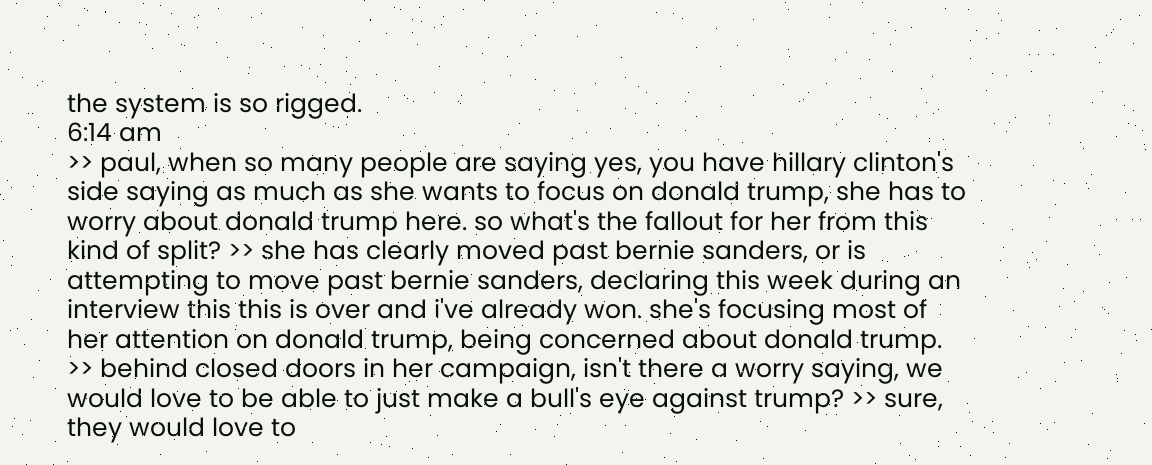the system is so rigged.
6:14 am
>> paul, when so many people are saying yes, you have hillary clinton's side saying as much as she wants to focus on donald trump, she has to worry about donald trump here. so what's the fallout for her from this kind of split? >> she has clearly moved past bernie sanders, or is attempting to move past bernie sanders, declaring this week during an interview this this is over and i've already won. she's focusing most of her attention on donald trump, being concerned about donald trump. >> behind closed doors in her campaign, isn't there a worry saying, we would love to be able to just make a bull's eye against trump? >> sure, they would love to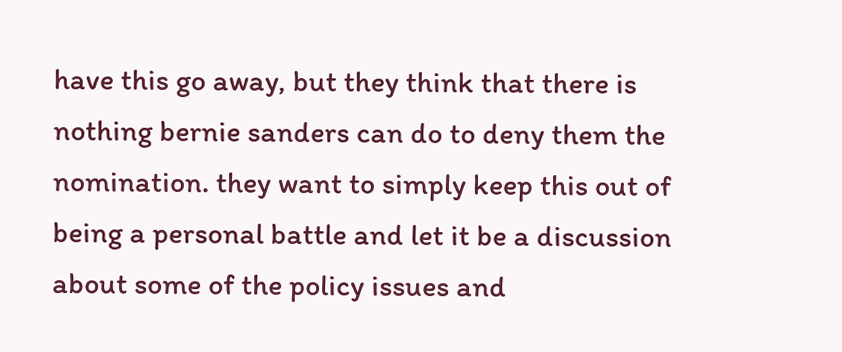have this go away, but they think that there is nothing bernie sanders can do to deny them the nomination. they want to simply keep this out of being a personal battle and let it be a discussion about some of the policy issues and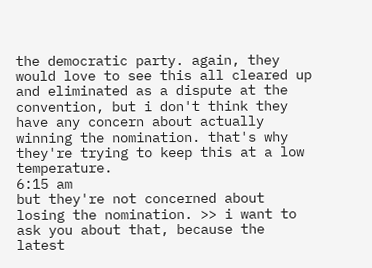the democratic party. again, they would love to see this all cleared up and eliminated as a dispute at the convention, but i don't think they have any concern about actually winning the nomination. that's why they're trying to keep this at a low temperature.
6:15 am
but they're not concerned about losing the nomination. >> i want to ask you about that, because the latest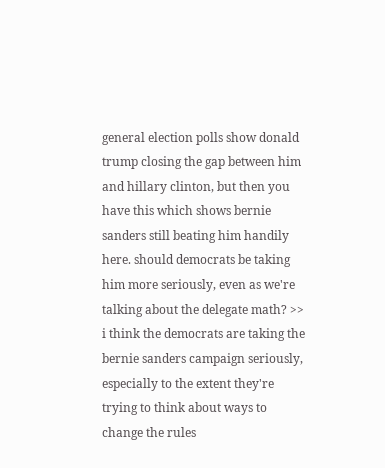general election polls show donald trump closing the gap between him and hillary clinton, but then you have this which shows bernie sanders still beating him handily here. should democrats be taking him more seriously, even as we're talking about the delegate math? >> i think the democrats are taking the bernie sanders campaign seriously, especially to the extent they're trying to think about ways to change the rules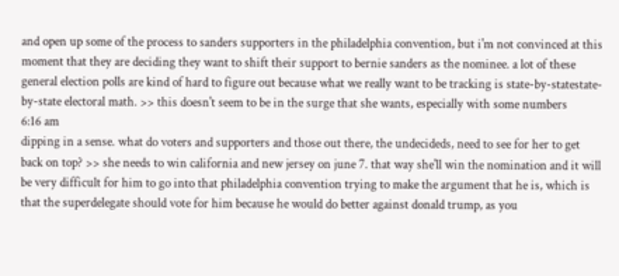and open up some of the process to sanders supporters in the philadelphia convention, but i'm not convinced at this moment that they are deciding they want to shift their support to bernie sanders as the nominee. a lot of these general election polls are kind of hard to figure out because what we really want to be tracking is state-by-statestate-by-state electoral math. >> this doesn't seem to be in the surge that she wants, especially with some numbers
6:16 am
dipping in a sense. what do voters and supporters and those out there, the undecideds, need to see for her to get back on top? >> she needs to win california and new jersey on june 7. that way she'll win the nomination and it will be very difficult for him to go into that philadelphia convention trying to make the argument that he is, which is that the superdelegate should vote for him because he would do better against donald trump, as you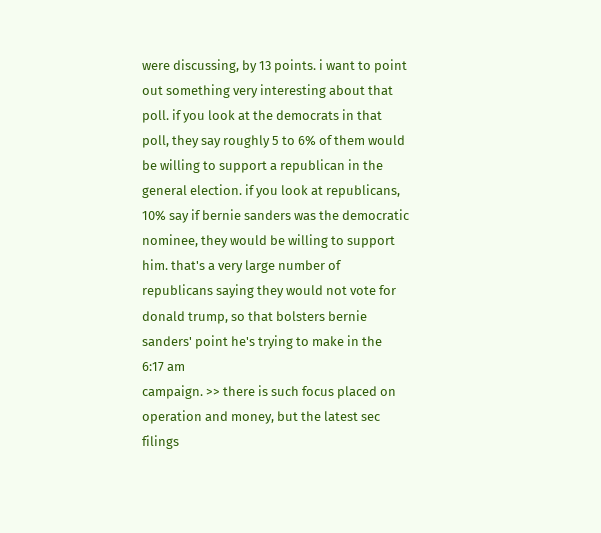were discussing, by 13 points. i want to point out something very interesting about that poll. if you look at the democrats in that poll, they say roughly 5 to 6% of them would be willing to support a republican in the general election. if you look at republicans, 10% say if bernie sanders was the democratic nominee, they would be willing to support him. that's a very large number of republicans saying they would not vote for donald trump, so that bolsters bernie sanders' point he's trying to make in the
6:17 am
campaign. >> there is such focus placed on operation and money, but the latest sec filings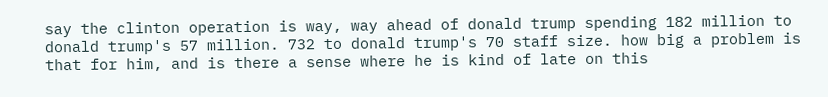say the clinton operation is way, way ahead of donald trump spending 182 million to donald trump's 57 million. 732 to donald trump's 70 staff size. how big a problem is that for him, and is there a sense where he is kind of late on this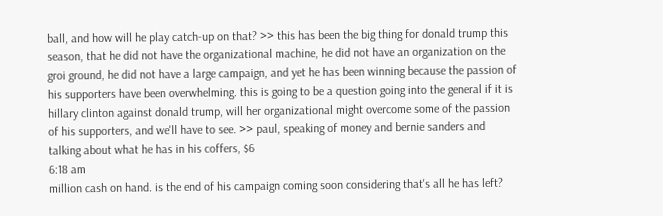ball, and how will he play catch-up on that? >> this has been the big thing for donald trump this season, that he did not have the organizational machine, he did not have an organization on the groi ground, he did not have a large campaign, and yet he has been winning because the passion of his supporters have been overwhelming. this is going to be a question going into the general if it is hillary clinton against donald trump, will her organizational might overcome some of the passion of his supporters, and we'll have to see. >> paul, speaking of money and bernie sanders and talking about what he has in his coffers, $6
6:18 am
million cash on hand. is the end of his campaign coming soon considering that's all he has left?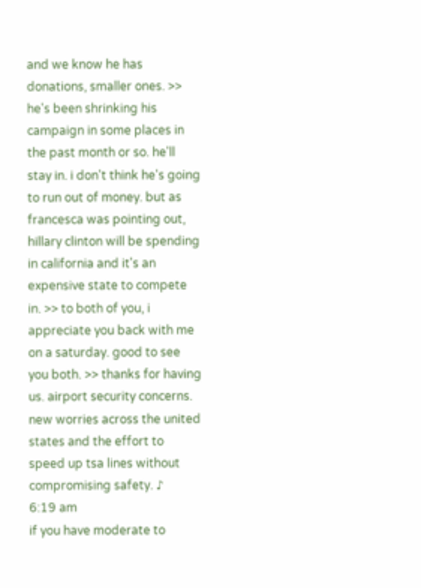and we know he has donations, smaller ones. >> he's been shrinking his campaign in some places in the past month or so. he'll stay in. i don't think he's going to run out of money. but as francesca was pointing out, hillary clinton will be spending in california and it's an expensive state to compete in. >> to both of you, i appreciate you back with me on a saturday. good to see you both. >> thanks for having us. airport security concerns. new worries across the united states and the effort to speed up tsa lines without compromising safety. ♪
6:19 am
if you have moderate to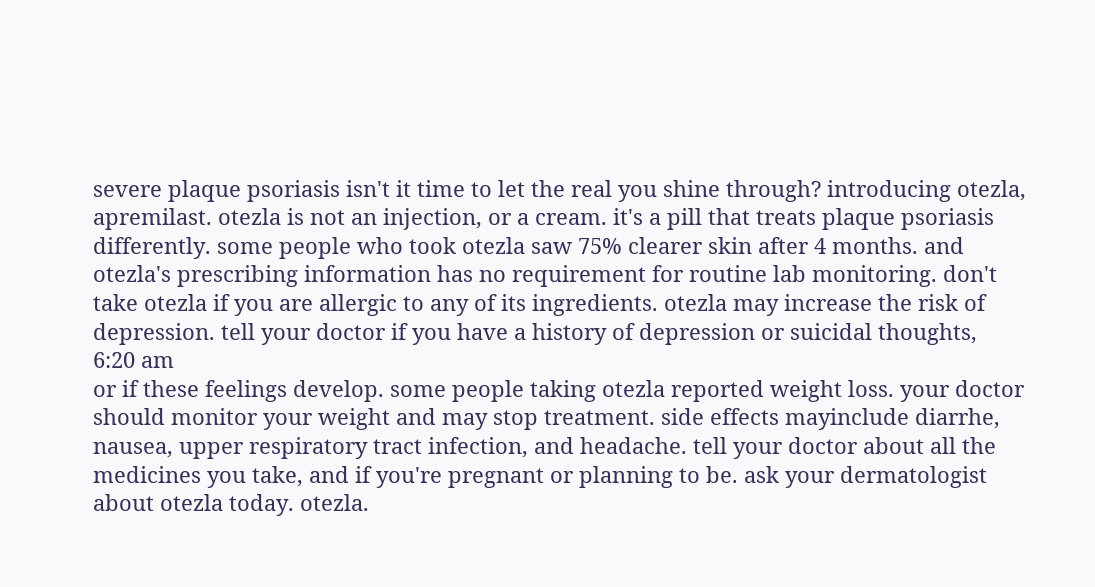severe plaque psoriasis isn't it time to let the real you shine through? introducing otezla, apremilast. otezla is not an injection, or a cream. it's a pill that treats plaque psoriasis differently. some people who took otezla saw 75% clearer skin after 4 months. and otezla's prescribing information has no requirement for routine lab monitoring. don't take otezla if you are allergic to any of its ingredients. otezla may increase the risk of depression. tell your doctor if you have a history of depression or suicidal thoughts,
6:20 am
or if these feelings develop. some people taking otezla reported weight loss. your doctor should monitor your weight and may stop treatment. side effects mayinclude diarrhe, nausea, upper respiratory tract infection, and headache. tell your doctor about all the medicines you take, and if you're pregnant or planning to be. ask your dermatologist about otezla today. otezla.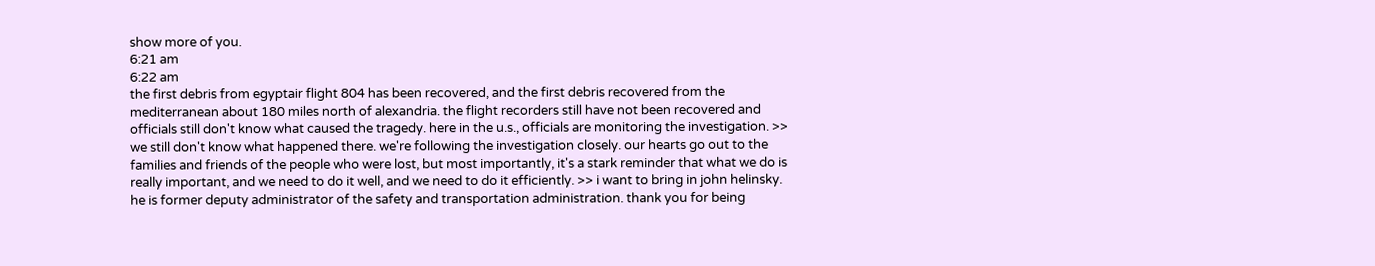show more of you.
6:21 am
6:22 am
the first debris from egyptair flight 804 has been recovered, and the first debris recovered from the mediterranean about 180 miles north of alexandria. the flight recorders still have not been recovered and officials still don't know what caused the tragedy. here in the u.s., officials are monitoring the investigation. >> we still don't know what happened there. we're following the investigation closely. our hearts go out to the families and friends of the people who were lost, but most importantly, it's a stark reminder that what we do is really important, and we need to do it well, and we need to do it efficiently. >> i want to bring in john helinsky. he is former deputy administrator of the safety and transportation administration. thank you for being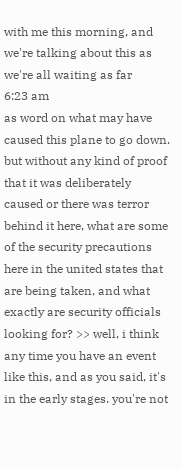with me this morning, and we're talking about this as we're all waiting as far
6:23 am
as word on what may have caused this plane to go down. but without any kind of proof that it was deliberately caused or there was terror behind it here, what are some of the security precautions here in the united states that are being taken, and what exactly are security officials looking for? >> well, i think any time you have an event like this, and as you said, it's in the early stages. you're not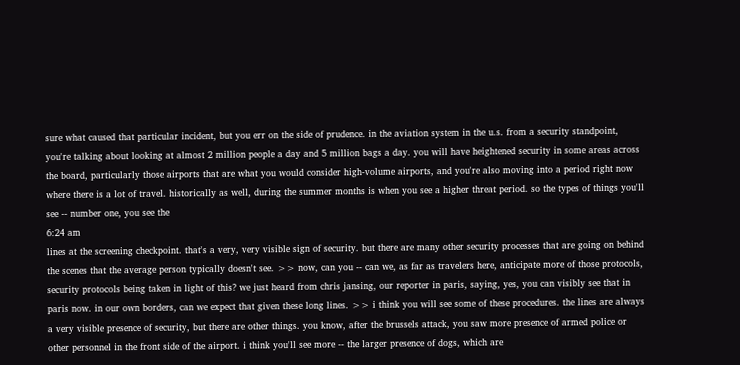sure what caused that particular incident, but you err on the side of prudence. in the aviation system in the u.s. from a security standpoint, you're talking about looking at almost 2 million people a day and 5 million bags a day. you will have heightened security in some areas across the board, particularly those airports that are what you would consider high-volume airports, and you're also moving into a period right now where there is a lot of travel. historically as well, during the summer months is when you see a higher threat period. so the types of things you'll see -- number one, you see the
6:24 am
lines at the screening checkpoint. that's a very, very visible sign of security. but there are many other security processes that are going on behind the scenes that the average person typically doesn't see. >> now, can you -- can we, as far as travelers here, anticipate more of those protocols, security protocols being taken in light of this? we just heard from chris jansing, our reporter in paris, saying, yes, you can visibly see that in paris now. in our own borders, can we expect that given these long lines. >> i think you will see some of these procedures. the lines are always a very visible presence of security, but there are other things. you know, after the brussels attack, you saw more presence of armed police or other personnel in the front side of the airport. i think you'll see more -- the larger presence of dogs, which are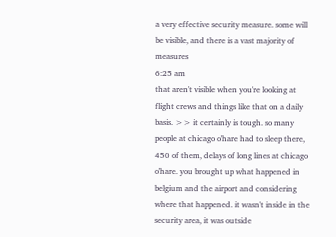a very effective security measure. some will be visible, and there is a vast majority of measures
6:25 am
that aren't visible when you're looking at flight crews and things like that on a daily basis. >> it certainly is tough. so many people at chicago o'hare had to sleep there, 450 of them, delays of long lines at chicago o'hare. you brought up what happened in belgium and the airport and considering where that happened. it wasn't inside in the security area, it was outside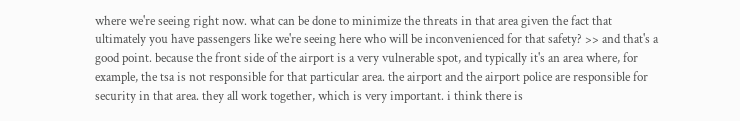where we're seeing right now. what can be done to minimize the threats in that area given the fact that ultimately you have passengers like we're seeing here who will be inconvenienced for that safety? >> and that's a good point. because the front side of the airport is a very vulnerable spot, and typically it's an area where, for example, the tsa is not responsible for that particular area. the airport and the airport police are responsible for security in that area. they all work together, which is very important. i think there is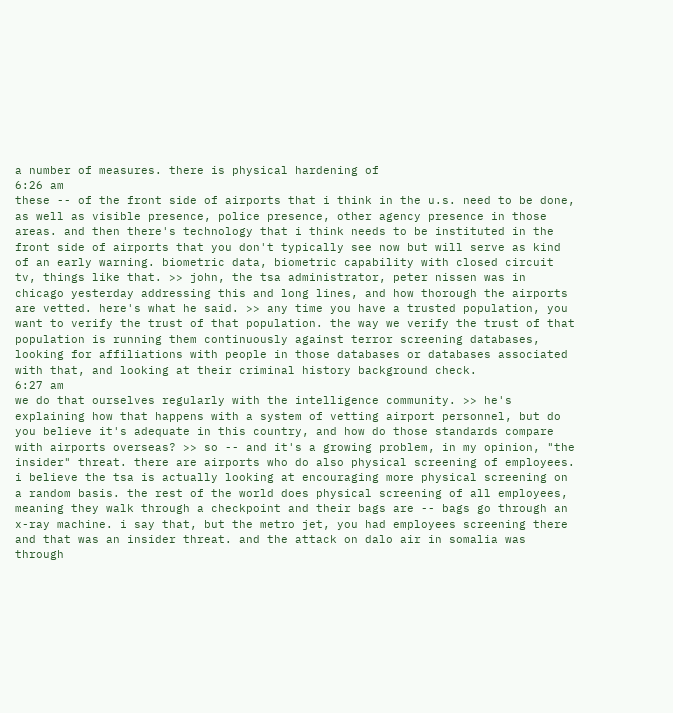a number of measures. there is physical hardening of
6:26 am
these -- of the front side of airports that i think in the u.s. need to be done, as well as visible presence, police presence, other agency presence in those areas. and then there's technology that i think needs to be instituted in the front side of airports that you don't typically see now but will serve as kind of an early warning. biometric data, biometric capability with closed circuit tv, things like that. >> john, the tsa administrator, peter nissen was in chicago yesterday addressing this and long lines, and how thorough the airports are vetted. here's what he said. >> any time you have a trusted population, you want to verify the trust of that population. the way we verify the trust of that population is running them continuously against terror screening databases, looking for affiliations with people in those databases or databases associated with that, and looking at their criminal history background check.
6:27 am
we do that ourselves regularly with the intelligence community. >> he's explaining how that happens with a system of vetting airport personnel, but do you believe it's adequate in this country, and how do those standards compare with airports overseas? >> so -- and it's a growing problem, in my opinion, "the insider" threat. there are airports who do also physical screening of employees. i believe the tsa is actually looking at encouraging more physical screening on a random basis. the rest of the world does physical screening of all employees, meaning they walk through a checkpoint and their bags are -- bags go through an x-ray machine. i say that, but the metro jet, you had employees screening there and that was an insider threat. and the attack on dalo air in somalia was through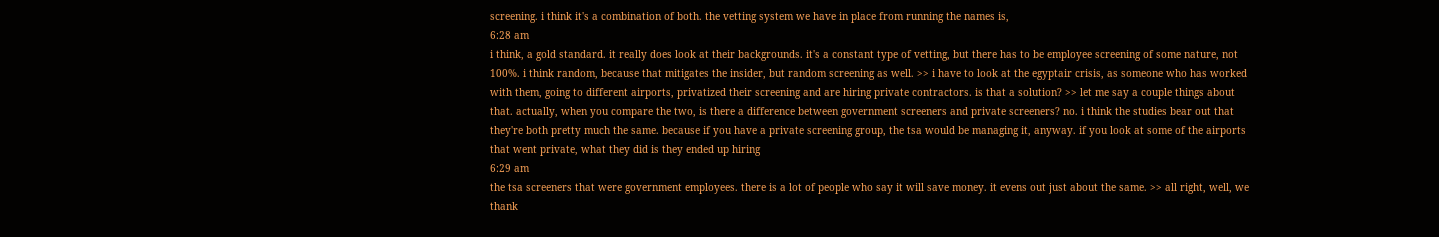screening. i think it's a combination of both. the vetting system we have in place from running the names is,
6:28 am
i think, a gold standard. it really does look at their backgrounds. it's a constant type of vetting, but there has to be employee screening of some nature, not 100%. i think random, because that mitigates the insider, but random screening as well. >> i have to look at the egyptair crisis, as someone who has worked with them, going to different airports, privatized their screening and are hiring private contractors. is that a solution? >> let me say a couple things about that. actually, when you compare the two, is there a difference between government screeners and private screeners? no. i think the studies bear out that they're both pretty much the same. because if you have a private screening group, the tsa would be managing it, anyway. if you look at some of the airports that went private, what they did is they ended up hiring
6:29 am
the tsa screeners that were government employees. there is a lot of people who say it will save money. it evens out just about the same. >> all right, well, we thank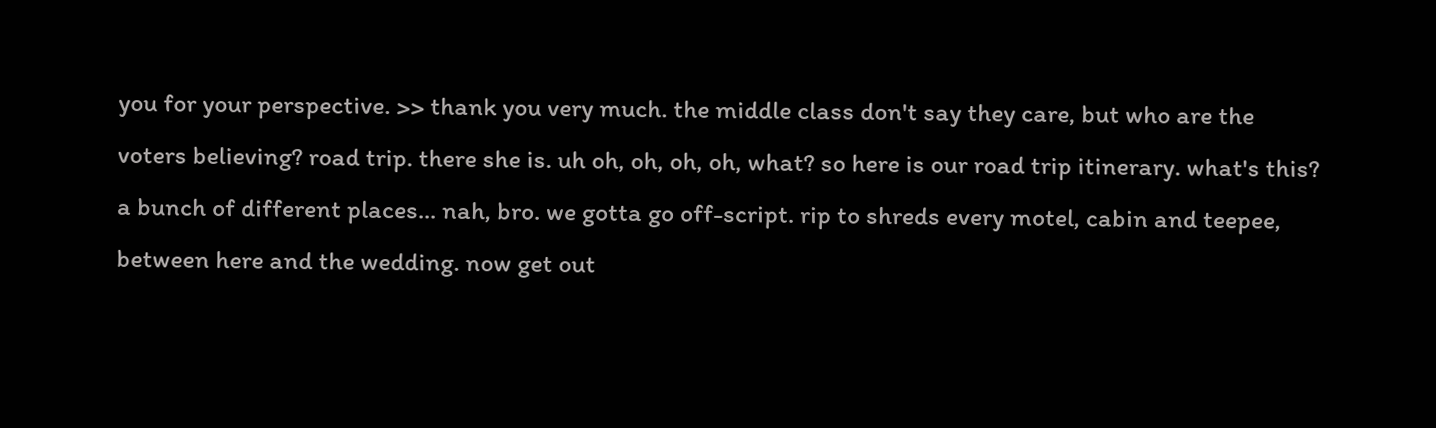you for your perspective. >> thank you very much. the middle class don't say they care, but who are the voters believing? road trip. there she is. uh oh, oh, oh, oh, what? so here is our road trip itinerary. what's this? a bunch of different places... nah, bro. we gotta go off-script. rip to shreds every motel, cabin and teepee, between here and the wedding. now get out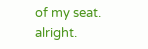of my seat. alright.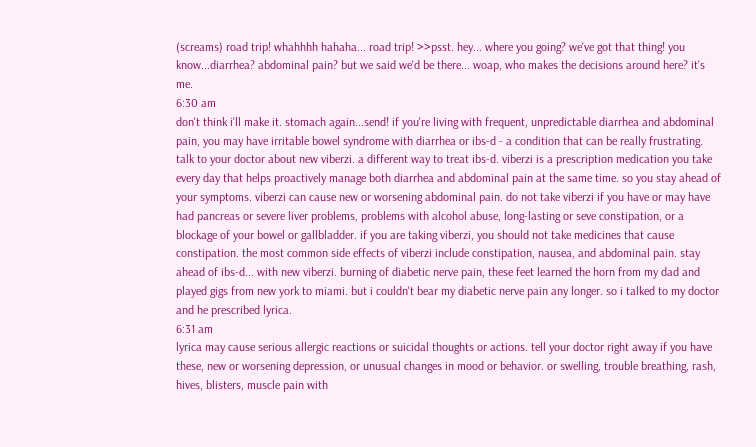(screams) road trip! whahhhh hahaha... road trip! >>psst. hey... where you going? we've got that thing! you know...diarrhea? abdominal pain? but we said we'd be there... woap, who makes the decisions around here? it's me.
6:30 am
don't think i'll make it. stomach again...send! if you're living with frequent, unpredictable diarrhea and abdominal pain, you may have irritable bowel syndrome with diarrhea or ibs-d - a condition that can be really frustrating. talk to your doctor about new viberzi. a different way to treat ibs-d. viberzi is a prescription medication you take every day that helps proactively manage both diarrhea and abdominal pain at the same time. so you stay ahead of your symptoms. viberzi can cause new or worsening abdominal pain. do not take viberzi if you have or may have had pancreas or severe liver problems, problems with alcohol abuse, long-lasting or seve constipation, or a blockage of your bowel or gallbladder. if you are taking viberzi, you should not take medicines that cause constipation. the most common side effects of viberzi include constipation, nausea, and abdominal pain. stay ahead of ibs-d... with new viberzi. burning of diabetic nerve pain, these feet learned the horn from my dad and played gigs from new york to miami. but i couldn't bear my diabetic nerve pain any longer. so i talked to my doctor and he prescribed lyrica.
6:31 am
lyrica may cause serious allergic reactions or suicidal thoughts or actions. tell your doctor right away if you have these, new or worsening depression, or unusual changes in mood or behavior. or swelling, trouble breathing, rash, hives, blisters, muscle pain with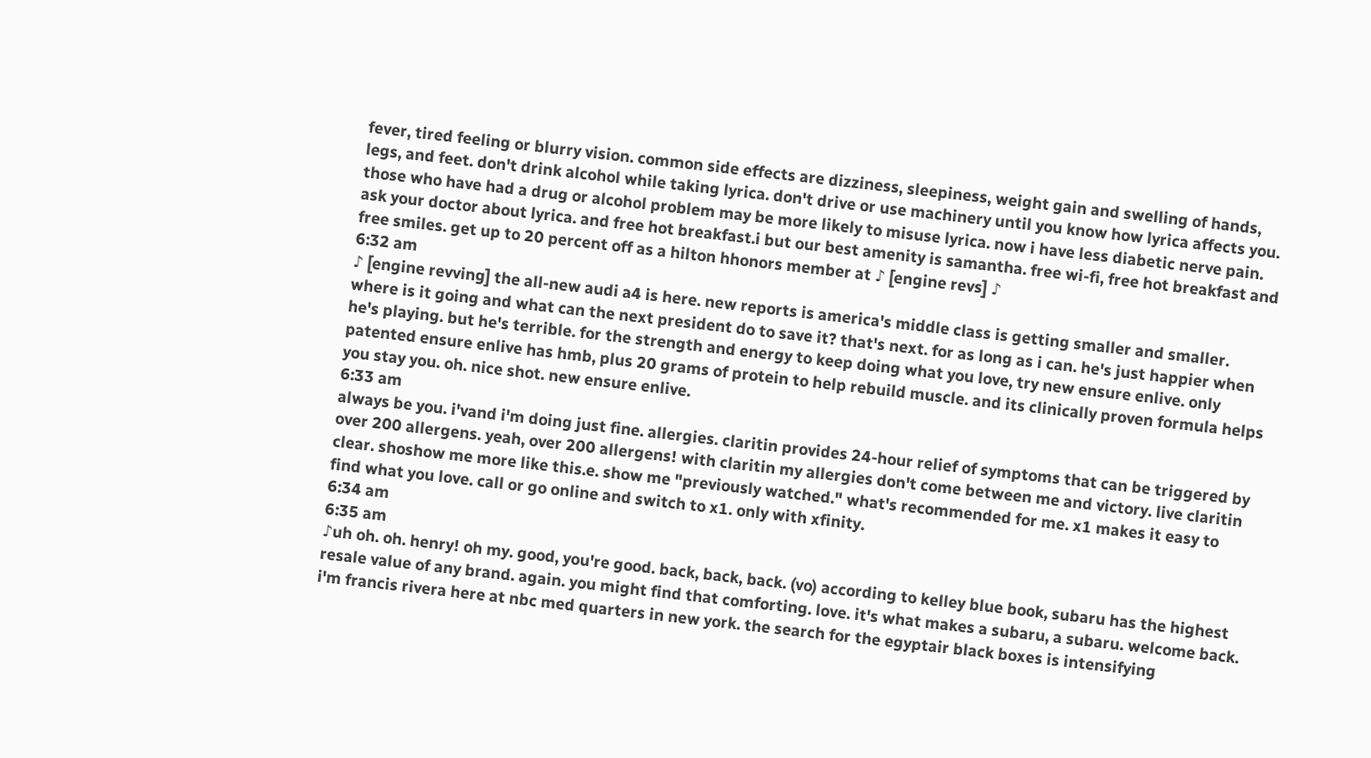fever, tired feeling or blurry vision. common side effects are dizziness, sleepiness, weight gain and swelling of hands, legs, and feet. don't drink alcohol while taking lyrica. don't drive or use machinery until you know how lyrica affects you. those who have had a drug or alcohol problem may be more likely to misuse lyrica. now i have less diabetic nerve pain. ask your doctor about lyrica. and free hot breakfast.i but our best amenity is samantha. free wi-fi, free hot breakfast and free smiles. get up to 20 percent off as a hilton hhonors member at ♪ [engine revs] ♪
6:32 am
♪ [engine revving] the all-new audi a4 is here. new reports is america's middle class is getting smaller and smaller. where is it going and what can the next president do to save it? that's next. for as long as i can. he's just happier when he's playing. but he's terrible. for the strength and energy to keep doing what you love, try new ensure enlive. only patented ensure enlive has hmb, plus 20 grams of protein to help rebuild muscle. and its clinically proven formula helps you stay you. oh. nice shot. new ensure enlive.
6:33 am
always be you. i'vand i'm doing just fine. allergies. claritin provides 24-hour relief of symptoms that can be triggered by over 200 allergens. yeah, over 200 allergens! with claritin my allergies don't come between me and victory. live claritin clear. shoshow me more like this.e. show me "previously watched." what's recommended for me. x1 makes it easy to find what you love. call or go online and switch to x1. only with xfinity.
6:34 am
6:35 am
♪uh oh. oh. henry! oh my. good, you're good. back, back, back. (vo) according to kelley blue book, subaru has the highest resale value of any brand. again. you might find that comforting. love. it's what makes a subaru, a subaru. welcome back. i'm francis rivera here at nbc med quarters in new york. the search for the egyptair black boxes is intensifying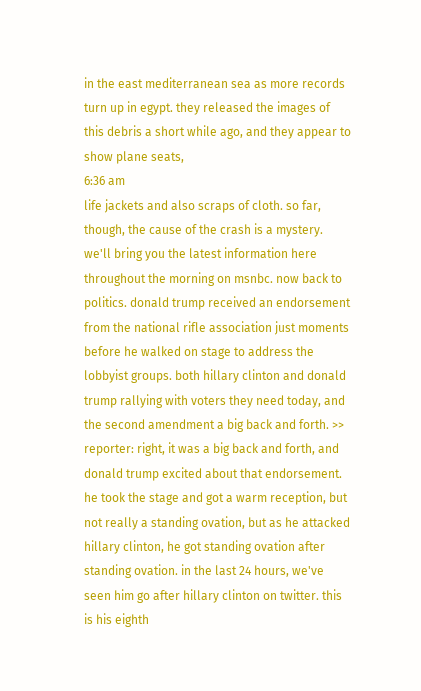in the east mediterranean sea as more records turn up in egypt. they released the images of this debris a short while ago, and they appear to show plane seats,
6:36 am
life jackets and also scraps of cloth. so far, though, the cause of the crash is a mystery. we'll bring you the latest information here throughout the morning on msnbc. now back to politics. donald trump received an endorsement from the national rifle association just moments before he walked on stage to address the lobbyist groups. both hillary clinton and donald trump rallying with voters they need today, and the second amendment a big back and forth. >> reporter: right, it was a big back and forth, and donald trump excited about that endorsement. he took the stage and got a warm reception, but not really a standing ovation, but as he attacked hillary clinton, he got standing ovation after standing ovation. in the last 24 hours, we've seen him go after hillary clinton on twitter. this is his eighth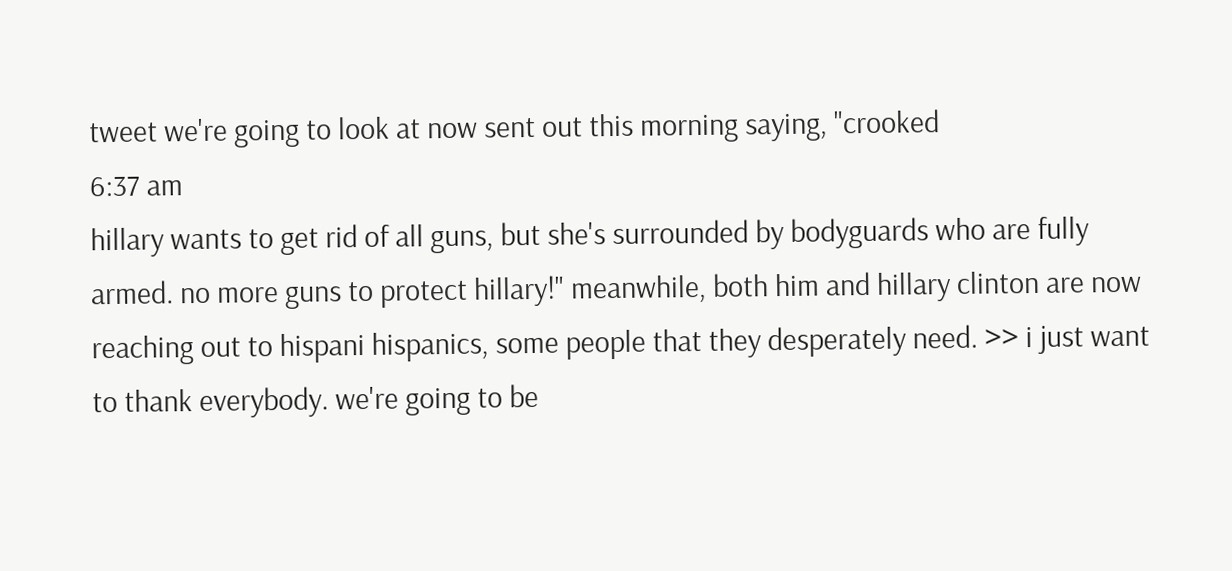tweet we're going to look at now sent out this morning saying, "crooked
6:37 am
hillary wants to get rid of all guns, but she's surrounded by bodyguards who are fully armed. no more guns to protect hillary!" meanwhile, both him and hillary clinton are now reaching out to hispani hispanics, some people that they desperately need. >> i just want to thank everybody. we're going to be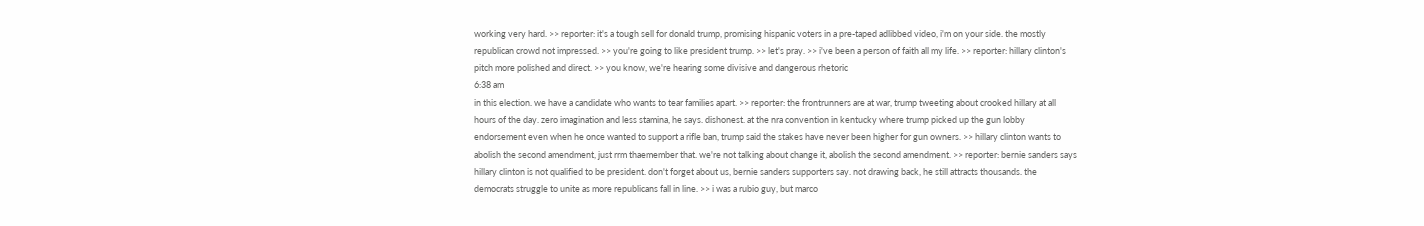working very hard. >> reporter: it's a tough sell for donald trump, promising hispanic voters in a pre-taped adlibbed video, i'm on your side. the mostly republican crowd not impressed. >> you're going to like president trump. >> let's pray. >> i've been a person of faith all my life. >> reporter: hillary clinton's pitch more polished and direct. >> you know, we're hearing some divisive and dangerous rhetoric
6:38 am
in this election. we have a candidate who wants to tear families apart. >> reporter: the frontrunners are at war, trump tweeting about crooked hillary at all hours of the day. zero imagination and less stamina, he says. dishonest. at the nra convention in kentucky where trump picked up the gun lobby endorsement even when he once wanted to support a rifle ban, trump said the stakes have never been higher for gun owners. >> hillary clinton wants to abolish the second amendment, just rrm thaemember that. we're not talking about change it, abolish the second amendment. >> reporter: bernie sanders says hillary clinton is not qualified to be president. don't forget about us, bernie sanders supporters say. not drawing back, he still attracts thousands. the democrats struggle to unite as more republicans fall in line. >> i was a rubio guy, but marco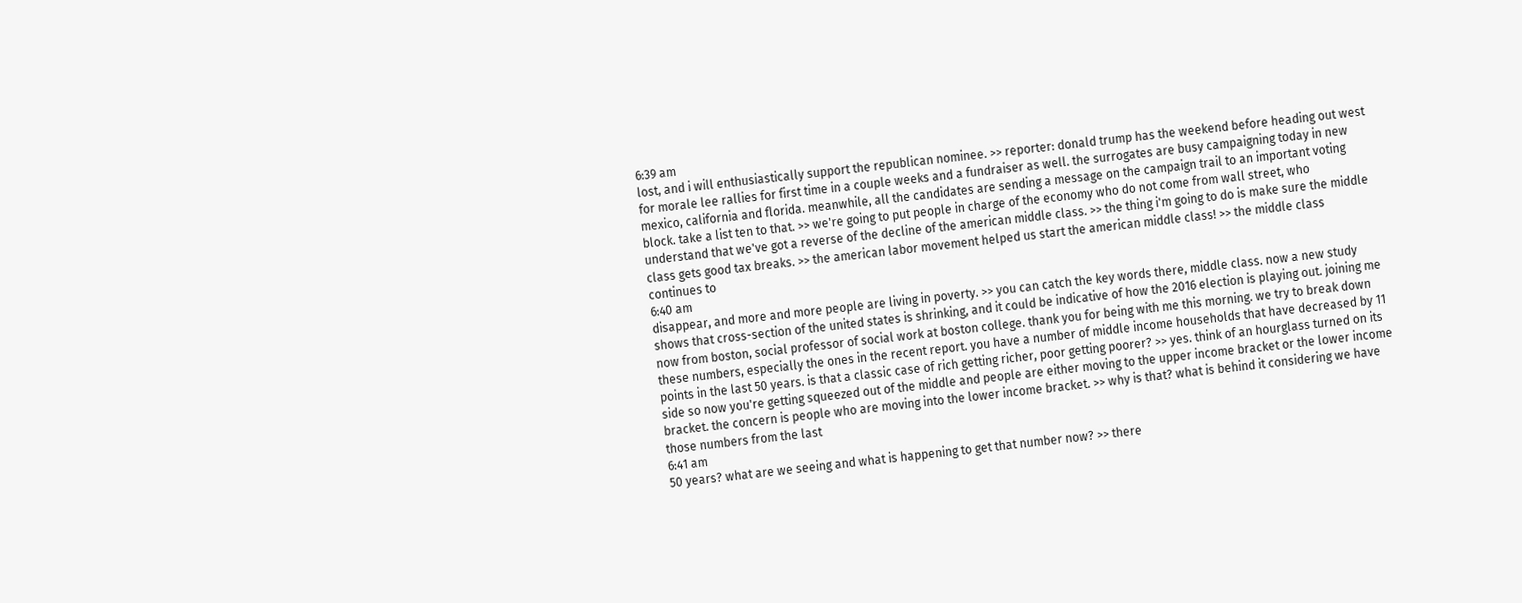6:39 am
lost, and i will enthusiastically support the republican nominee. >> reporter: donald trump has the weekend before heading out west for morale lee rallies for first time in a couple weeks and a fundraiser as well. the surrogates are busy campaigning today in new mexico, california and florida. meanwhile, all the candidates are sending a message on the campaign trail to an important voting block. take a list ten to that. >> we're going to put people in charge of the economy who do not come from wall street, who understand that we've got a reverse of the decline of the american middle class. >> the thing i'm going to do is make sure the middle class gets good tax breaks. >> the american labor movement helped us start the american middle class! >> the middle class continues to
6:40 am
disappear, and more and more people are living in poverty. >> you can catch the key words there, middle class. now a new study shows that cross-section of the united states is shrinking, and it could be indicative of how the 2016 election is playing out. joining me now from boston, social professor of social work at boston college. thank you for being with me this morning. we try to break down these numbers, especially the ones in the recent report. you have a number of middle income households that have decreased by 11 points in the last 50 years. is that a classic case of rich getting richer, poor getting poorer? >> yes. think of an hourglass turned on its side so now you're getting squeezed out of the middle and people are either moving to the upper income bracket or the lower income bracket. the concern is people who are moving into the lower income bracket. >> why is that? what is behind it considering we have those numbers from the last
6:41 am
50 years? what are we seeing and what is happening to get that number now? >> there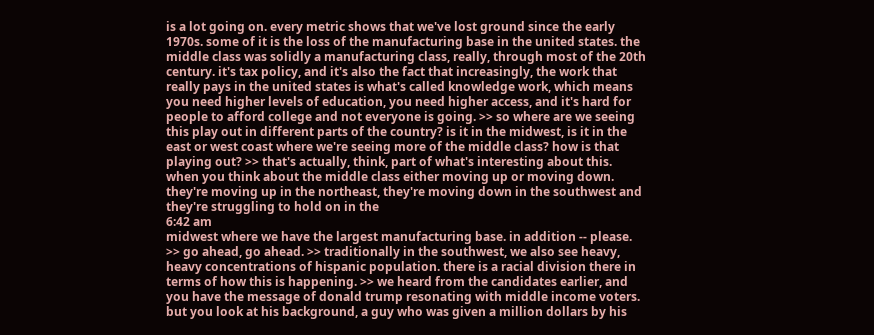is a lot going on. every metric shows that we've lost ground since the early 1970s. some of it is the loss of the manufacturing base in the united states. the middle class was solidly a manufacturing class, really, through most of the 20th century. it's tax policy, and it's also the fact that increasingly, the work that really pays in the united states is what's called knowledge work, which means you need higher levels of education, you need higher access, and it's hard for people to afford college and not everyone is going. >> so where are we seeing this play out in different parts of the country? is it in the midwest, is it in the east or west coast where we're seeing more of the middle class? how is that playing out? >> that's actually, think, part of what's interesting about this. when you think about the middle class either moving up or moving down. they're moving up in the northeast, they're moving down in the southwest and they're struggling to hold on in the
6:42 am
midwest where we have the largest manufacturing base. in addition -- please. >> go ahead, go ahead. >> traditionally in the southwest, we also see heavy, heavy concentrations of hispanic population. there is a racial division there in terms of how this is happening. >> we heard from the candidates earlier, and you have the message of donald trump resonating with middle income voters. but you look at his background, a guy who was given a million dollars by his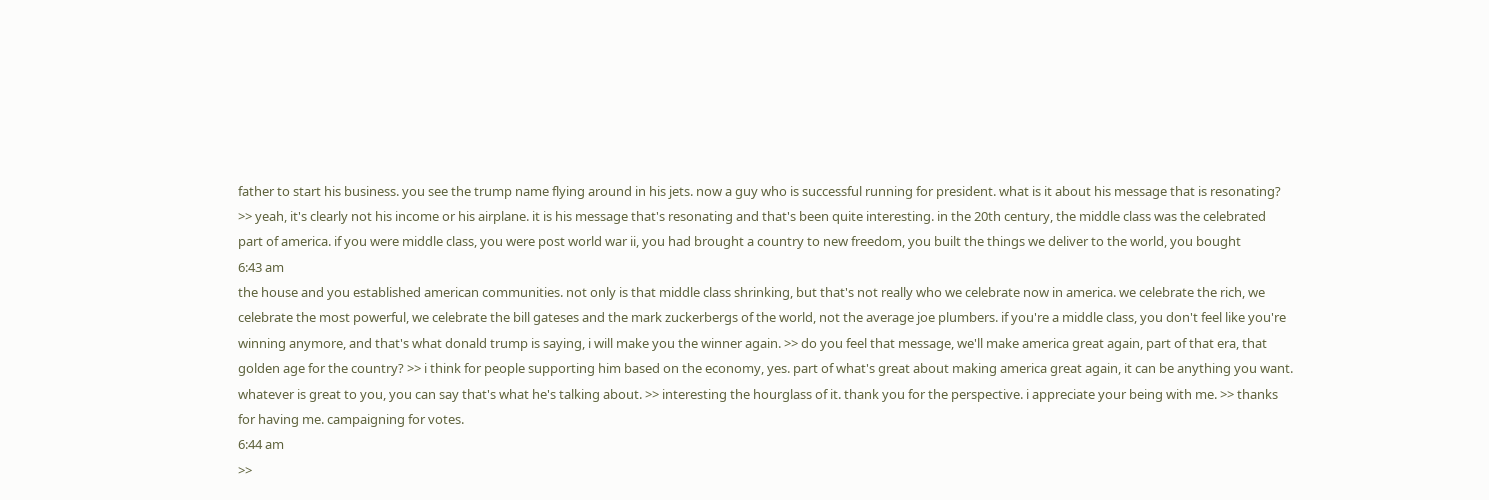father to start his business. you see the trump name flying around in his jets. now a guy who is successful running for president. what is it about his message that is resonating? >> yeah, it's clearly not his income or his airplane. it is his message that's resonating and that's been quite interesting. in the 20th century, the middle class was the celebrated part of america. if you were middle class, you were post world war ii, you had brought a country to new freedom, you built the things we deliver to the world, you bought
6:43 am
the house and you established american communities. not only is that middle class shrinking, but that's not really who we celebrate now in america. we celebrate the rich, we celebrate the most powerful, we celebrate the bill gateses and the mark zuckerbergs of the world, not the average joe plumbers. if you're a middle class, you don't feel like you're winning anymore, and that's what donald trump is saying, i will make you the winner again. >> do you feel that message, we'll make america great again, part of that era, that golden age for the country? >> i think for people supporting him based on the economy, yes. part of what's great about making america great again, it can be anything you want. whatever is great to you, you can say that's what he's talking about. >> interesting the hourglass of it. thank you for the perspective. i appreciate your being with me. >> thanks for having me. campaigning for votes.
6:44 am
>>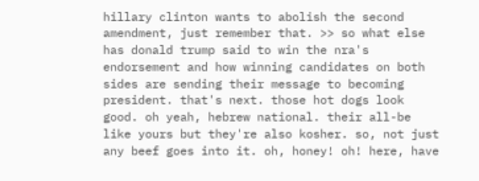hillary clinton wants to abolish the second amendment, just remember that. >> so what else has donald trump said to win the nra's endorsement and how winning candidates on both sides are sending their message to becoming president. that's next. those hot dogs look good. oh yeah, hebrew national. their all-be like yours but they're also kosher. so, not just any beef goes into it. oh, honey! oh! here, have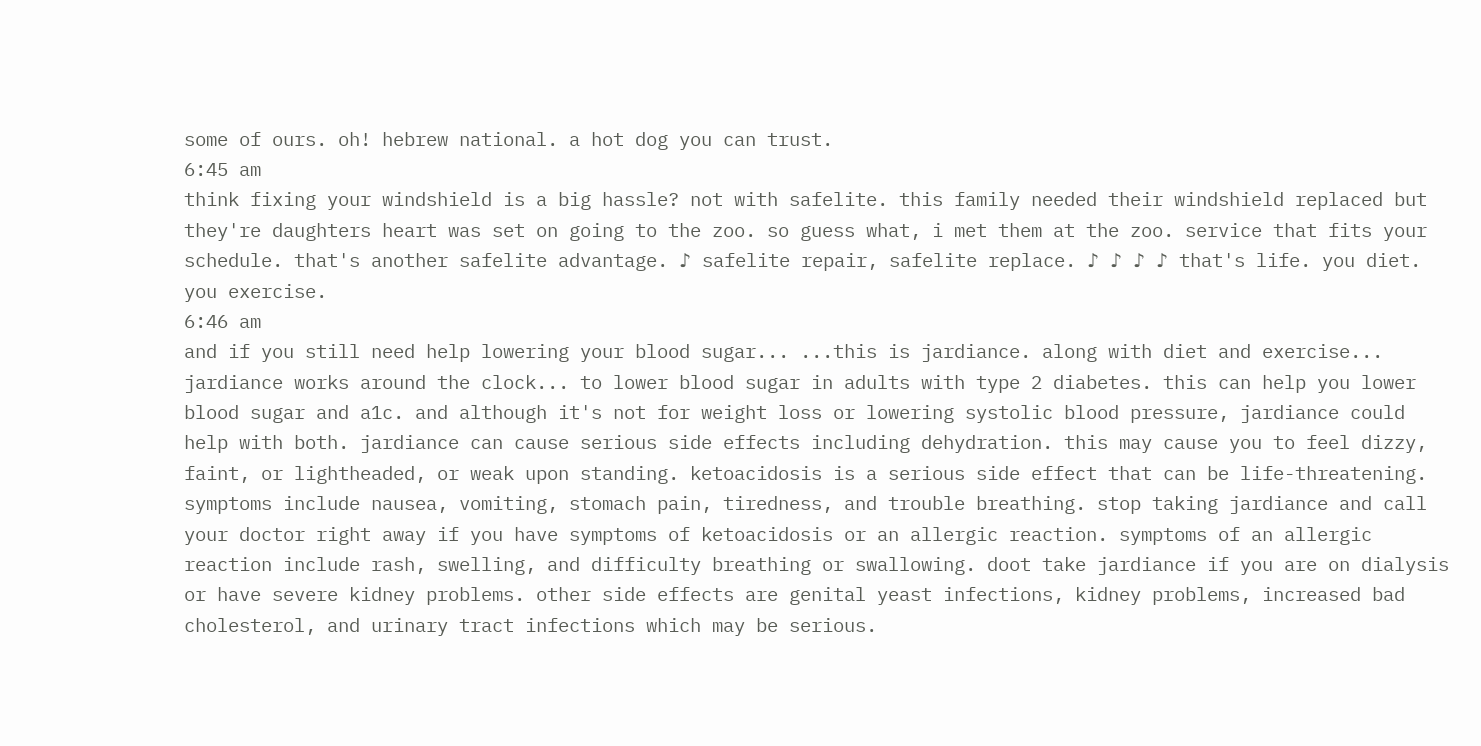some of ours. oh! hebrew national. a hot dog you can trust.
6:45 am
think fixing your windshield is a big hassle? not with safelite. this family needed their windshield replaced but they're daughters heart was set on going to the zoo. so guess what, i met them at the zoo. service that fits your schedule. that's another safelite advantage. ♪ safelite repair, safelite replace. ♪ ♪ ♪ ♪ that's life. you diet. you exercise.
6:46 am
and if you still need help lowering your blood sugar... ...this is jardiance. along with diet and exercise... jardiance works around the clock... to lower blood sugar in adults with type 2 diabetes. this can help you lower blood sugar and a1c. and although it's not for weight loss or lowering systolic blood pressure, jardiance could help with both. jardiance can cause serious side effects including dehydration. this may cause you to feel dizzy, faint, or lightheaded, or weak upon standing. ketoacidosis is a serious side effect that can be life-threatening. symptoms include nausea, vomiting, stomach pain, tiredness, and trouble breathing. stop taking jardiance and call your doctor right away if you have symptoms of ketoacidosis or an allergic reaction. symptoms of an allergic reaction include rash, swelling, and difficulty breathing or swallowing. doot take jardiance if you are on dialysis or have severe kidney problems. other side effects are genital yeast infections, kidney problems, increased bad cholesterol, and urinary tract infections which may be serious.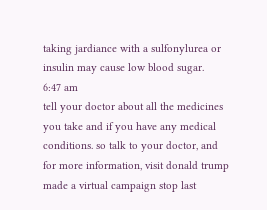taking jardiance with a sulfonylurea or insulin may cause low blood sugar.
6:47 am
tell your doctor about all the medicines you take and if you have any medical conditions. so talk to your doctor, and for more information, visit donald trump made a virtual campaign stop last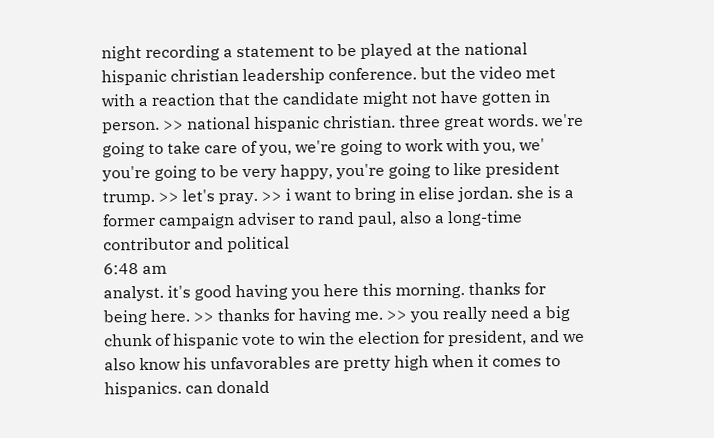night recording a statement to be played at the national hispanic christian leadership conference. but the video met with a reaction that the candidate might not have gotten in person. >> national hispanic christian. three great words. we're going to take care of you, we're going to work with you, we' you're going to be very happy, you're going to like president trump. >> let's pray. >> i want to bring in elise jordan. she is a former campaign adviser to rand paul, also a long-time contributor and political
6:48 am
analyst. it's good having you here this morning. thanks for being here. >> thanks for having me. >> you really need a big chunk of hispanic vote to win the election for president, and we also know his unfavorables are pretty high when it comes to hispanics. can donald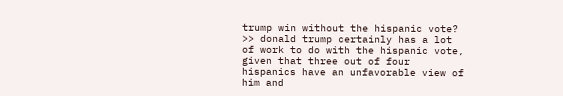trump win without the hispanic vote? >> donald trump certainly has a lot of work to do with the hispanic vote, given that three out of four hispanics have an unfavorable view of him and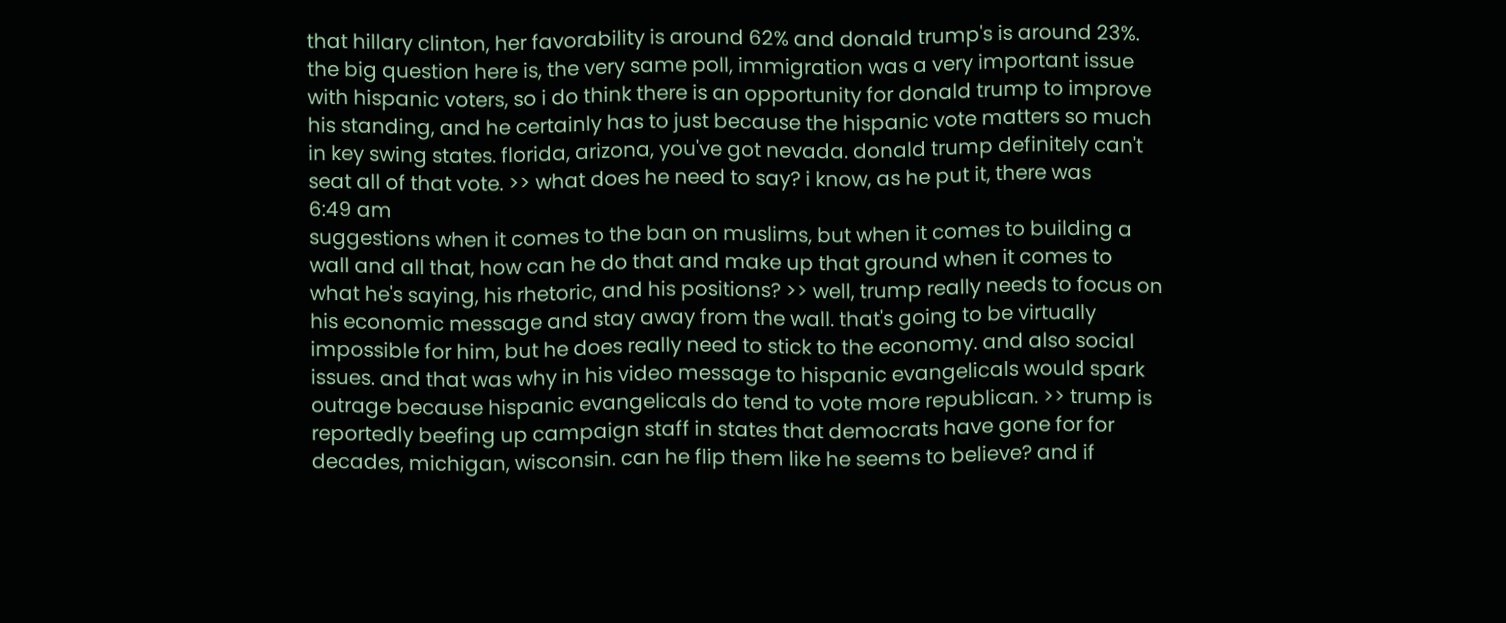that hillary clinton, her favorability is around 62% and donald trump's is around 23%. the big question here is, the very same poll, immigration was a very important issue with hispanic voters, so i do think there is an opportunity for donald trump to improve his standing, and he certainly has to just because the hispanic vote matters so much in key swing states. florida, arizona, you've got nevada. donald trump definitely can't seat all of that vote. >> what does he need to say? i know, as he put it, there was
6:49 am
suggestions when it comes to the ban on muslims, but when it comes to building a wall and all that, how can he do that and make up that ground when it comes to what he's saying, his rhetoric, and his positions? >> well, trump really needs to focus on his economic message and stay away from the wall. that's going to be virtually impossible for him, but he does really need to stick to the economy. and also social issues. and that was why in his video message to hispanic evangelicals would spark outrage because hispanic evangelicals do tend to vote more republican. >> trump is reportedly beefing up campaign staff in states that democrats have gone for for decades, michigan, wisconsin. can he flip them like he seems to believe? and if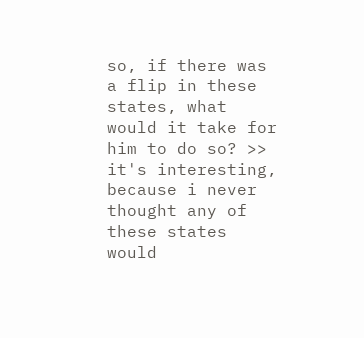so, if there was a flip in these states, what would it take for him to do so? >> it's interesting, because i never thought any of these states would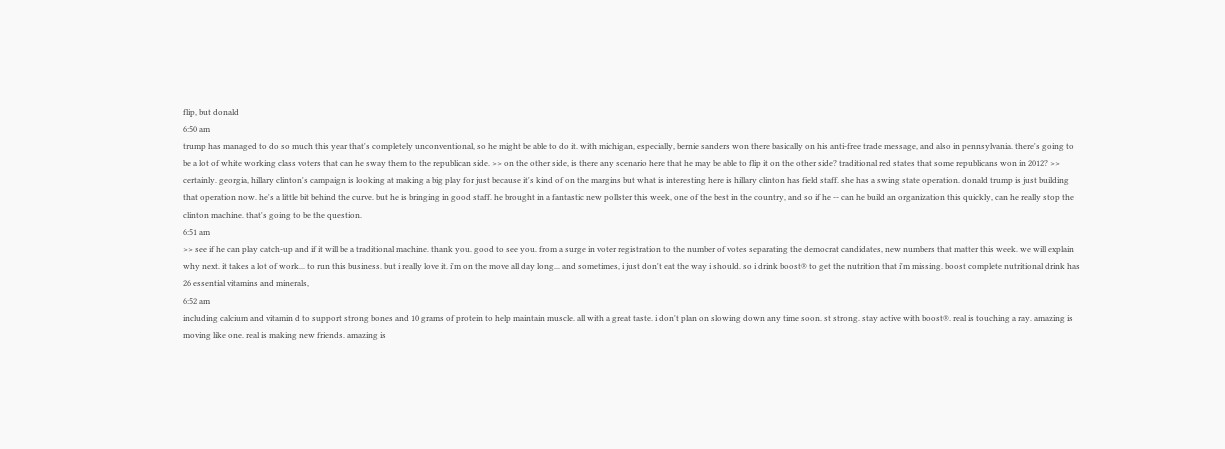flip, but donald
6:50 am
trump has managed to do so much this year that's completely unconventional, so he might be able to do it. with michigan, especially, bernie sanders won there basically on his anti-free trade message, and also in pennsylvania. there's going to be a lot of white working class voters that can he sway them to the republican side. >> on the other side, is there any scenario here that he may be able to flip it on the other side? traditional red states that some republicans won in 2012? >> certainly. georgia, hillary clinton's campaign is looking at making a big play for just because it's kind of on the margins but what is interesting here is hillary clinton has field staff. she has a swing state operation. donald trump is just building that operation now. he's a little bit behind the curve. but he is bringing in good staff. he brought in a fantastic new pollster this week, one of the best in the country, and so if he -- can he build an organization this quickly, can he really stop the clinton machine. that's going to be the question.
6:51 am
>> see if he can play catch-up and if it will be a traditional machine. thank you. good to see you. from a surge in voter registration to the number of votes separating the democrat candidates, new numbers that matter this week. we will explain why next. it takes a lot of work... to run this business. but i really love it. i'm on the move all day long... and sometimes, i just don't eat the way i should. so i drink boost® to get the nutrition that i'm missing. boost complete nutritional drink has 26 essential vitamins and minerals,
6:52 am
including calcium and vitamin d to support strong bones and 10 grams of protein to help maintain muscle. all with a great taste. i don't plan on slowing down any time soon. st strong. stay active with boost®. real is touching a ray. amazing is moving like one. real is making new friends. amazing is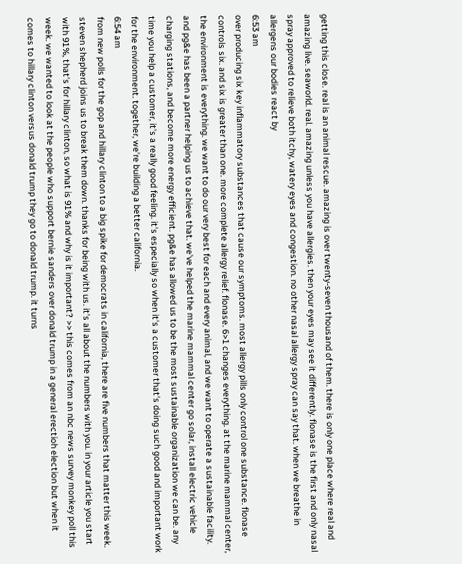getting this close. real is an animal rescue. amazing is over twenty-seven thousand of them. there is only one place where real and amazing live. seaworld. real. amazing unless you have allergies. then your eyes may see it differently. flonase is the first and only nasal spray approved to relieve both itchy, watery eyes and congestion. no other nasal allergy spray can say that. when we breathe in allergens our bodies react by
6:53 am
over producing six key inflammatory substances that cause our symptoms. most allergy pills only control one substance. flonase controls six. and six is greater than one. more complete allergy relief. flonase. 6>1 changes everything. at the marine mammal center, the environment is everything. we want to do our very best for each and every animal, and we want to operate a sustainable facility. and pg&e has been a partner helping us to achieve that. we've helped the marine mammal center go solar, install electric vehicle charging stations, and become more energy efficient. pg&e has allowed us to be the most sustainable organization we can be. any time you help a customer, it's a really good feeling. it's especially so when it's a customer that's doing such good and important work for the environment. together, we're building a better california.
6:54 am
from new polls for the gop and hillary clinton to a big spike for democrats in california, there are five numbers that matter this week. steven shepherd joins us to break them down. thanks for being with us. it's all about the numbers with you. in your article you start with 91%, that's for hillary clinton, so what is 91% and why is it important? >> this comes from an nbc news survey monkey poll this week. we wanted to look at the people who support bernie sanders over donald trump in a general erectioh election but when it comes to hillary clinton versus donald trump they go to donald trump. it turns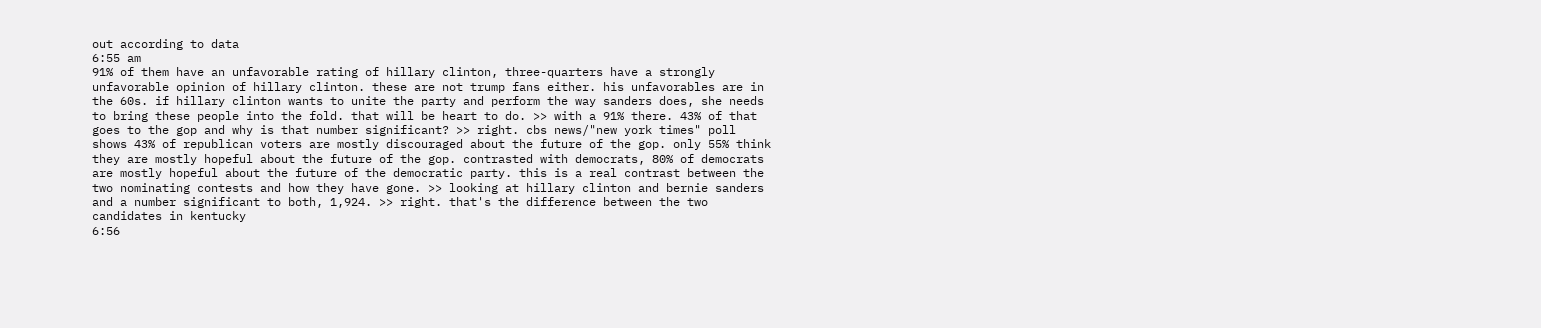out according to data
6:55 am
91% of them have an unfavorable rating of hillary clinton, three-quarters have a strongly unfavorable opinion of hillary clinton. these are not trump fans either. his unfavorables are in the 60s. if hillary clinton wants to unite the party and perform the way sanders does, she needs to bring these people into the fold. that will be heart to do. >> with a 91% there. 43% of that goes to the gop and why is that number significant? >> right. cbs news/"new york times" poll shows 43% of republican voters are mostly discouraged about the future of the gop. only 55% think they are mostly hopeful about the future of the gop. contrasted with democrats, 80% of democrats are mostly hopeful about the future of the democratic party. this is a real contrast between the two nominating contests and how they have gone. >> looking at hillary clinton and bernie sanders and a number significant to both, 1,924. >> right. that's the difference between the two candidates in kentucky
6:56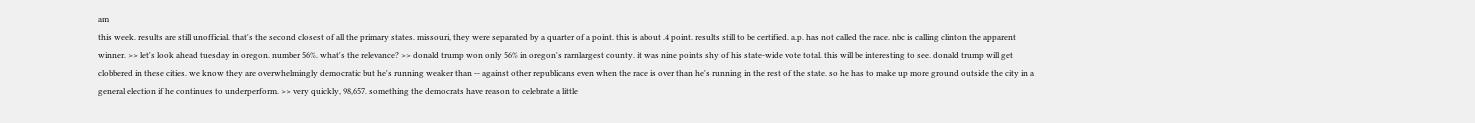am
this week. results are still unofficial. that's the second closest of all the primary states. missouri, they were separated by a quarter of a point. this is about .4 point. results still to be certified. a.p. has not called the race. nbc is calling clinton the apparent winner. >> let's look ahead tuesday in oregon. number 56%. what's the relevance? >> donald trump won only 56% in oregon's rarnlargest county. it was nine points shy of his state-wide vote total. this will be interesting to see. donald trump will get clobbered in these cities. we know they are overwhelmingly democratic but he's running weaker than -- against other republicans even when the race is over than he's running in the rest of the state. so he has to make up more ground outside the city in a general election if he continues to underperform. >> very quickly, 98,657. something the democrats have reason to celebrate a little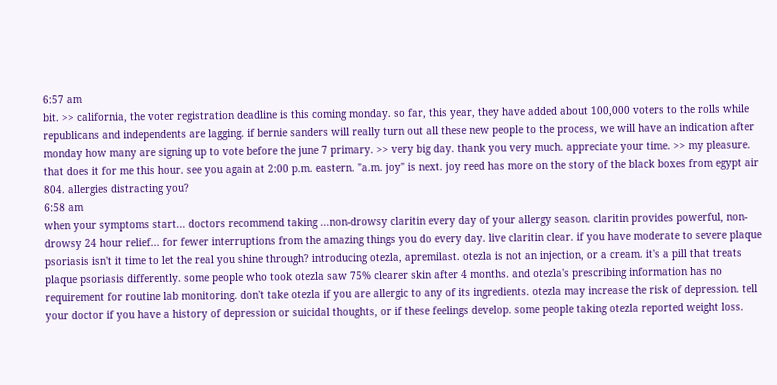6:57 am
bit. >> california, the voter registration deadline is this coming monday. so far, this year, they have added about 100,000 voters to the rolls while republicans and independents are lagging. if bernie sanders will really turn out all these new people to the process, we will have an indication after monday how many are signing up to vote before the june 7 primary. >> very big day. thank you very much. appreciate your time. >> my pleasure. that does it for me this hour. see you again at 2:00 p.m. eastern. "a.m. joy" is next. joy reed has more on the story of the black boxes from egypt air 804. allergies distracting you?
6:58 am
when your symptoms start... doctors recommend taking ...non-drowsy claritin every day of your allergy season. claritin provides powerful, non-drowsy 24 hour relief... for fewer interruptions from the amazing things you do every day. live claritin clear. if you have moderate to severe plaque psoriasis isn't it time to let the real you shine through? introducing otezla, apremilast. otezla is not an injection, or a cream. it's a pill that treats plaque psoriasis differently. some people who took otezla saw 75% clearer skin after 4 months. and otezla's prescribing information has no requirement for routine lab monitoring. don't take otezla if you are allergic to any of its ingredients. otezla may increase the risk of depression. tell your doctor if you have a history of depression or suicidal thoughts, or if these feelings develop. some people taking otezla reported weight loss.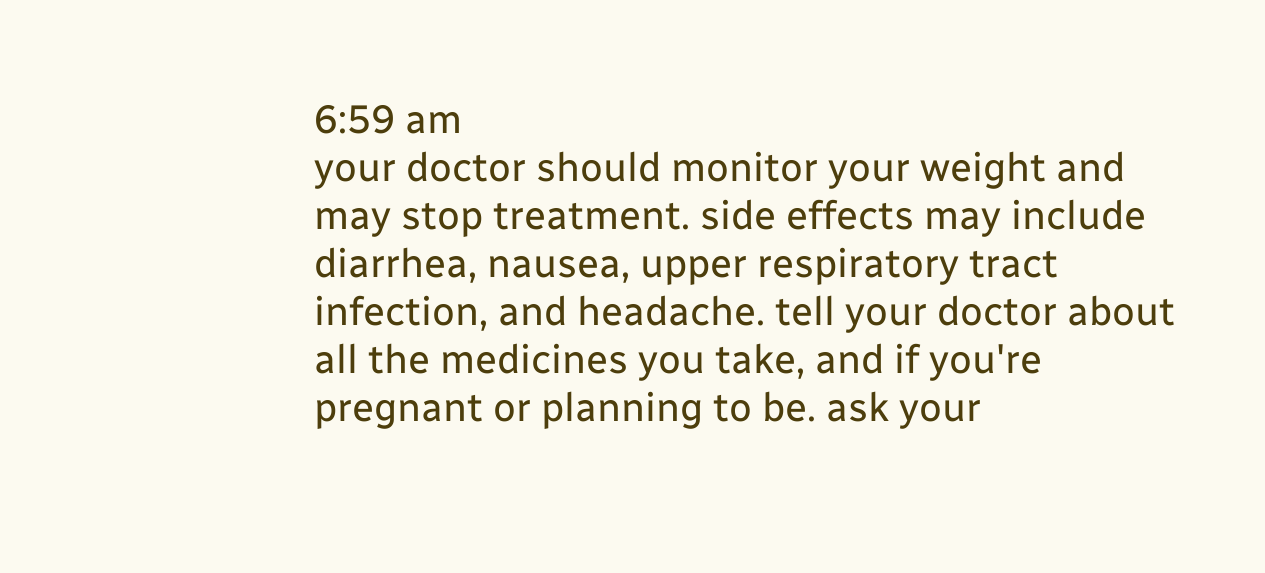6:59 am
your doctor should monitor your weight and may stop treatment. side effects may include diarrhea, nausea, upper respiratory tract infection, and headache. tell your doctor about all the medicines you take, and if you're pregnant or planning to be. ask your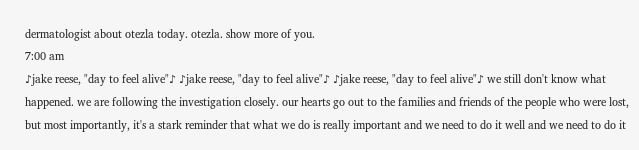dermatologist about otezla today. otezla. show more of you.
7:00 am
♪jake reese, "day to feel alive"♪ ♪jake reese, "day to feel alive"♪ ♪jake reese, "day to feel alive"♪ we still don't know what happened. we are following the investigation closely. our hearts go out to the families and friends of the people who were lost, but most importantly, it's a stark reminder that what we do is really important and we need to do it well and we need to do it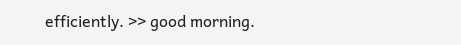efficiently. >> good morning.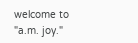welcome to "a.m. joy."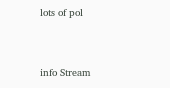lots of pol


info Stream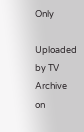Only

Uploaded by TV Archive on